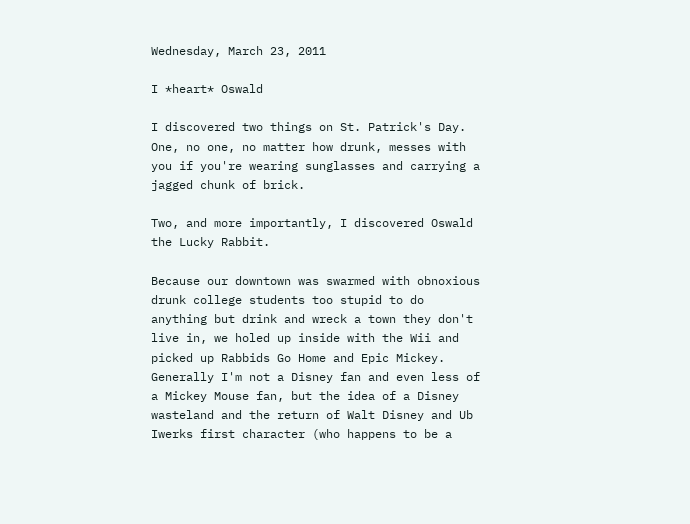Wednesday, March 23, 2011

I *heart* Oswald

I discovered two things on St. Patrick's Day.  One, no one, no matter how drunk, messes with you if you're wearing sunglasses and carrying a jagged chunk of brick.

Two, and more importantly, I discovered Oswald the Lucky Rabbit.

Because our downtown was swarmed with obnoxious drunk college students too stupid to do anything but drink and wreck a town they don't live in, we holed up inside with the Wii and picked up Rabbids Go Home and Epic Mickey.  Generally I'm not a Disney fan and even less of a Mickey Mouse fan, but the idea of a Disney wasteland and the return of Walt Disney and Ub Iwerks first character (who happens to be a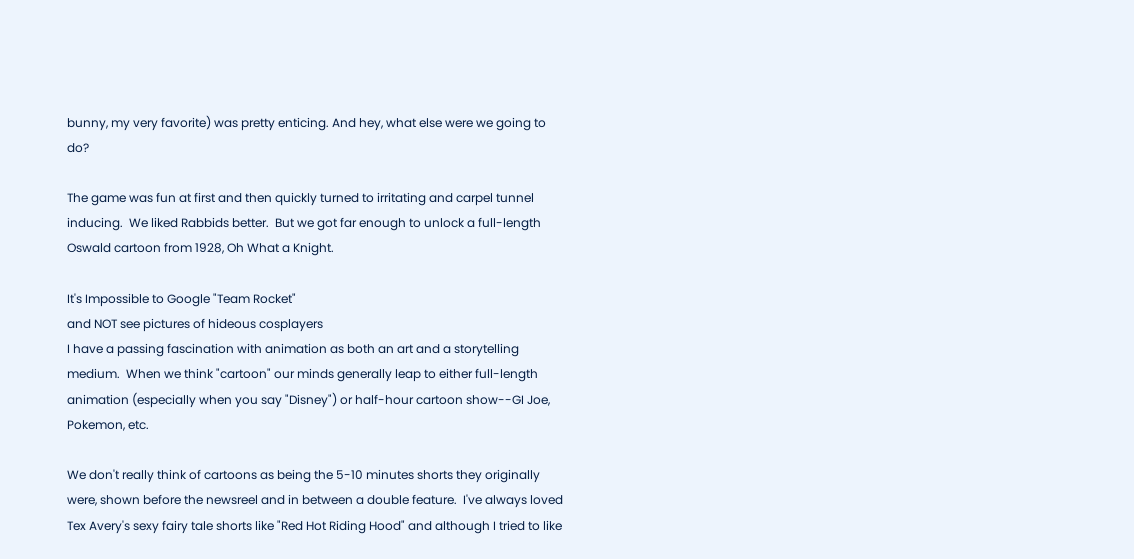bunny, my very favorite) was pretty enticing. And hey, what else were we going to do?

The game was fun at first and then quickly turned to irritating and carpel tunnel inducing.  We liked Rabbids better.  But we got far enough to unlock a full-length Oswald cartoon from 1928, Oh What a Knight.

It's Impossible to Google "Team Rocket"
and NOT see pictures of hideous cosplayers
I have a passing fascination with animation as both an art and a storytelling medium.  When we think "cartoon" our minds generally leap to either full-length animation (especially when you say "Disney") or half-hour cartoon show--GI Joe, Pokemon, etc.

We don't really think of cartoons as being the 5-10 minutes shorts they originally were, shown before the newsreel and in between a double feature.  I've always loved Tex Avery's sexy fairy tale shorts like "Red Hot Riding Hood" and although I tried to like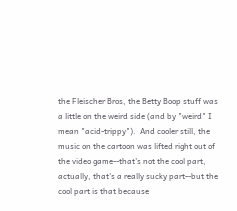the Fleischer Bros, the Betty Boop stuff was a little on the weird side (and by "weird" I mean "acid-trippy").  And cooler still, the music on the cartoon was lifted right out of the video game--that's not the cool part, actually, that's a really sucky part--but the cool part is that because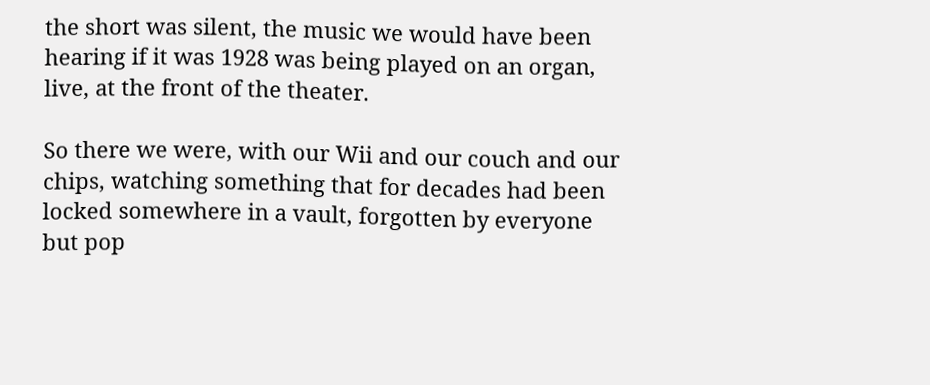the short was silent, the music we would have been hearing if it was 1928 was being played on an organ, live, at the front of the theater.

So there we were, with our Wii and our couch and our chips, watching something that for decades had been locked somewhere in a vault, forgotten by everyone but pop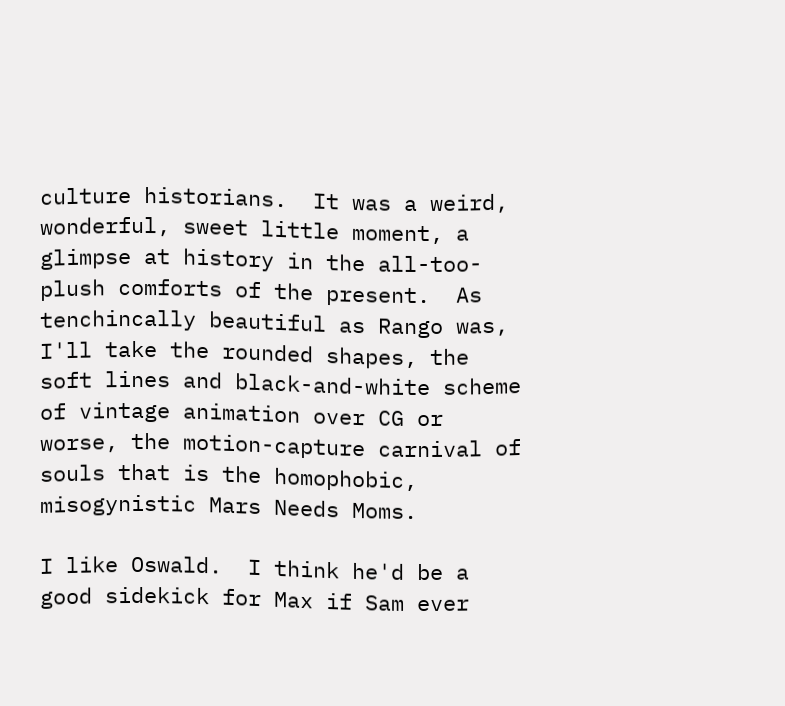culture historians.  It was a weird, wonderful, sweet little moment, a glimpse at history in the all-too-plush comforts of the present.  As tenchincally beautiful as Rango was, I'll take the rounded shapes, the soft lines and black-and-white scheme of vintage animation over CG or worse, the motion-capture carnival of souls that is the homophobic, misogynistic Mars Needs Moms.

I like Oswald.  I think he'd be a good sidekick for Max if Sam ever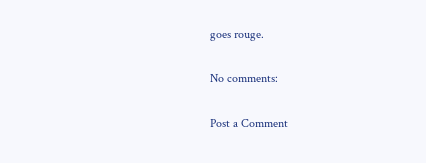goes rouge.

No comments:

Post a Comment